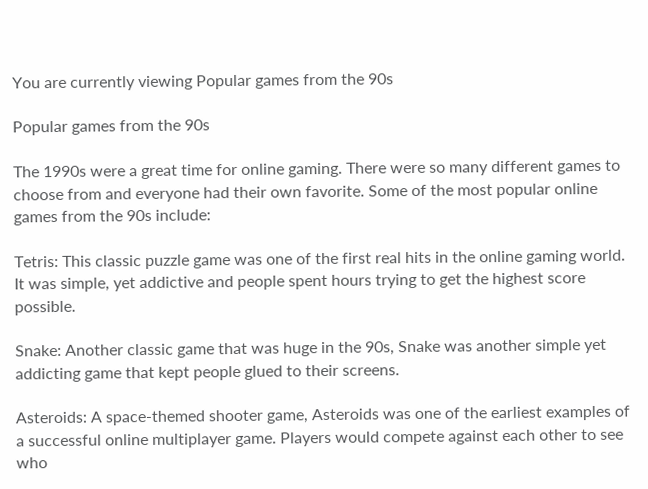You are currently viewing Popular games from the 90s

Popular games from the 90s

The 1990s were a great time for online gaming. There were so many different games to choose from and everyone had their own favorite. Some of the most popular online games from the 90s include:

Tetris: This classic puzzle game was one of the first real hits in the online gaming world. It was simple, yet addictive and people spent hours trying to get the highest score possible.

Snake: Another classic game that was huge in the 90s, Snake was another simple yet addicting game that kept people glued to their screens.

Asteroids: A space-themed shooter game, Asteroids was one of the earliest examples of a successful online multiplayer game. Players would compete against each other to see who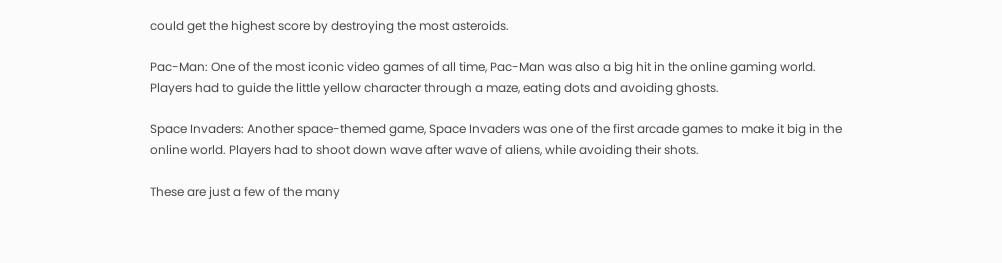could get the highest score by destroying the most asteroids.

Pac-Man: One of the most iconic video games of all time, Pac-Man was also a big hit in the online gaming world. Players had to guide the little yellow character through a maze, eating dots and avoiding ghosts.

Space Invaders: Another space-themed game, Space Invaders was one of the first arcade games to make it big in the online world. Players had to shoot down wave after wave of aliens, while avoiding their shots.

These are just a few of the many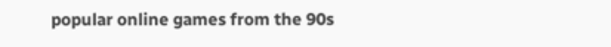popular online games from the 90s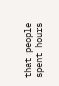that people spent hours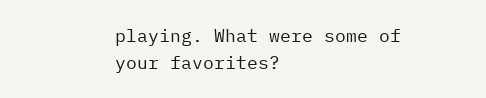playing. What were some of your favorites?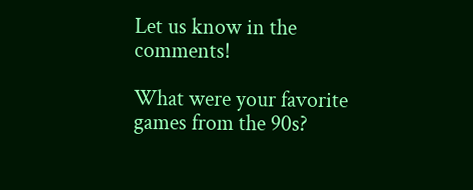Let us know in the comments!

What were your favorite games from the 90s?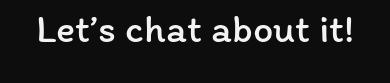Let’s chat about it!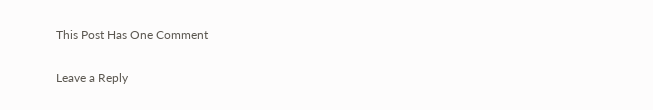This Post Has One Comment

Leave a Reply